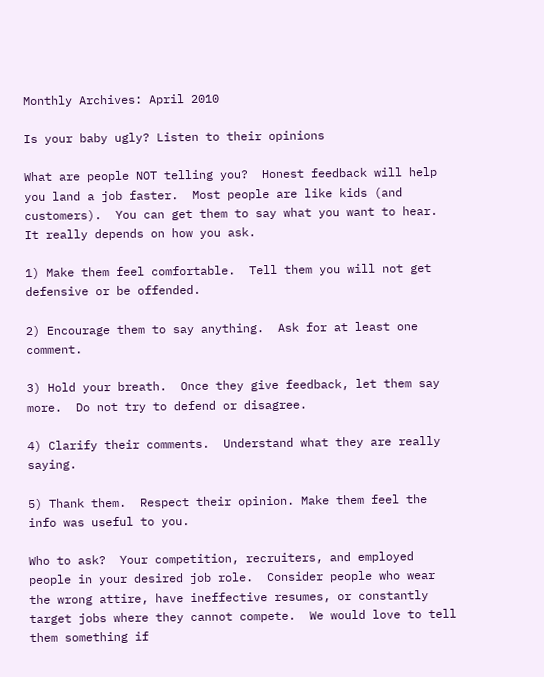Monthly Archives: April 2010

Is your baby ugly? Listen to their opinions

What are people NOT telling you?  Honest feedback will help you land a job faster.  Most people are like kids (and customers).  You can get them to say what you want to hear.  It really depends on how you ask.

1) Make them feel comfortable.  Tell them you will not get defensive or be offended.

2) Encourage them to say anything.  Ask for at least one comment.

3) Hold your breath.  Once they give feedback, let them say more.  Do not try to defend or disagree.

4) Clarify their comments.  Understand what they are really saying.

5) Thank them.  Respect their opinion. Make them feel the info was useful to you.

Who to ask?  Your competition, recruiters, and employed people in your desired job role.  Consider people who wear the wrong attire, have ineffective resumes, or constantly target jobs where they cannot compete.  We would love to tell them something if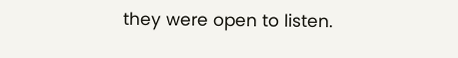they were open to listen.